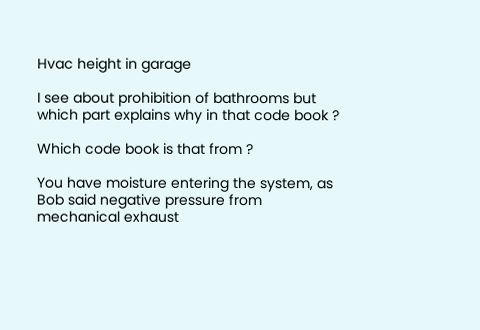Hvac height in garage

I see about prohibition of bathrooms but which part explains why in that code book ?

Which code book is that from ?

You have moisture entering the system, as Bob said negative pressure from mechanical exhaust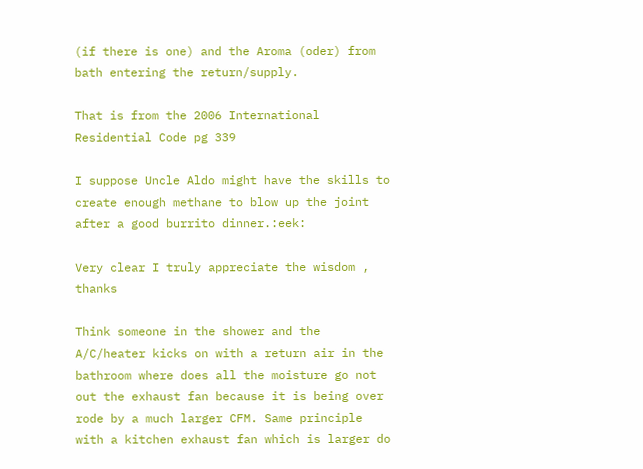(if there is one) and the Aroma (oder) from bath entering the return/supply.

That is from the 2006 International Residential Code pg 339

I suppose Uncle Aldo might have the skills to create enough methane to blow up the joint after a good burrito dinner.:eek:

Very clear I truly appreciate the wisdom , thanks

Think someone in the shower and the A/C/heater kicks on with a return air in the bathroom where does all the moisture go not out the exhaust fan because it is being over rode by a much larger CFM. Same principle with a kitchen exhaust fan which is larger do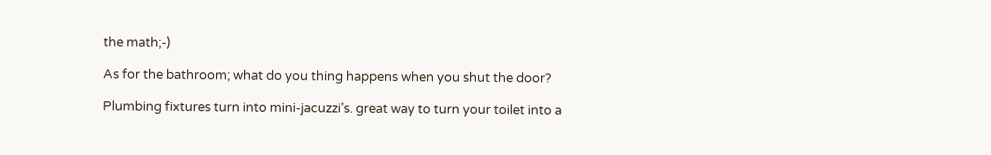the math;-)

As for the bathroom; what do you thing happens when you shut the door?

Plumbing fixtures turn into mini-jacuzzi’s. great way to turn your toilet into a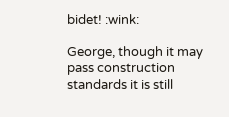bidet! :wink:

George, though it may pass construction standards it is still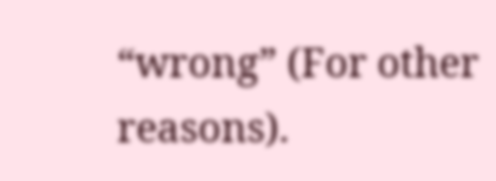“wrong” (For other reasons).